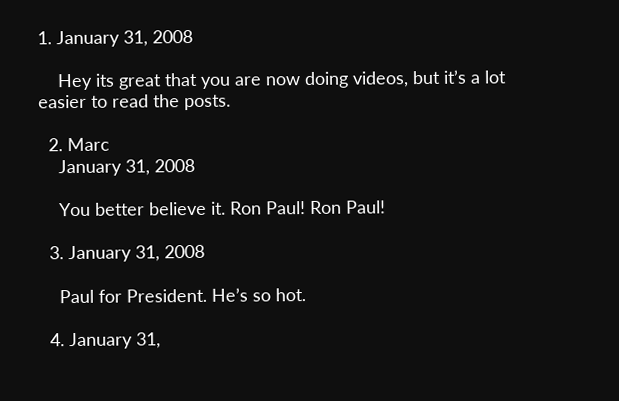1. January 31, 2008

    Hey its great that you are now doing videos, but it’s a lot easier to read the posts.

  2. Marc
    January 31, 2008

    You better believe it. Ron Paul! Ron Paul!

  3. January 31, 2008

    Paul for President. He’s so hot.

  4. January 31,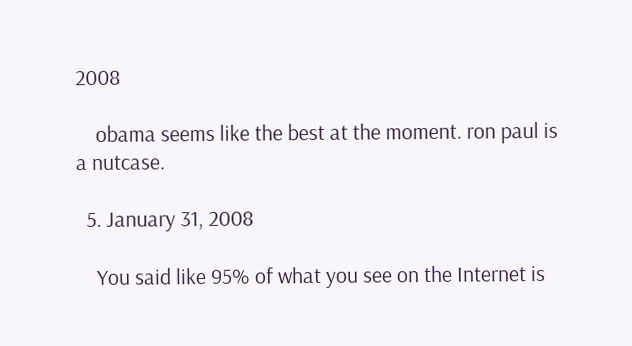2008

    obama seems like the best at the moment. ron paul is a nutcase.

  5. January 31, 2008

    You said like 95% of what you see on the Internet is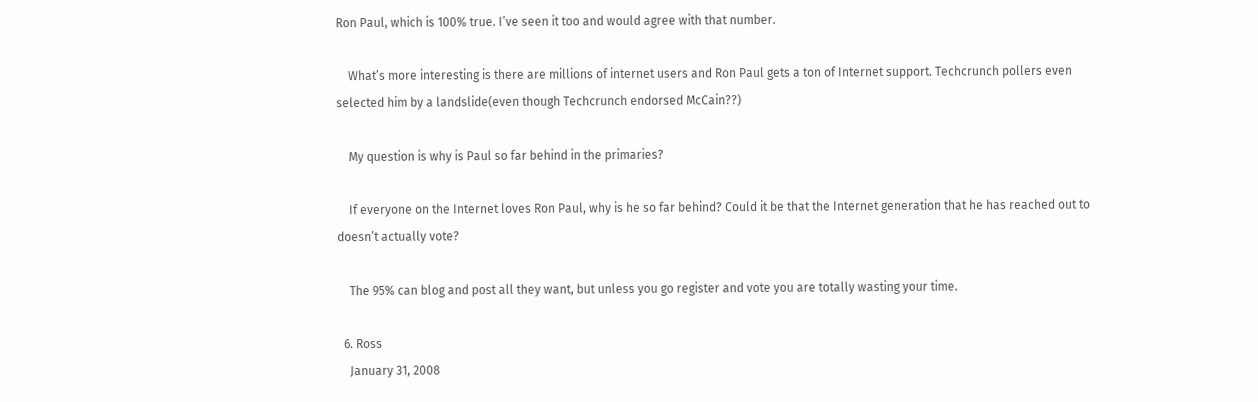Ron Paul, which is 100% true. I’ve seen it too and would agree with that number.

    What’s more interesting is there are millions of internet users and Ron Paul gets a ton of Internet support. Techcrunch pollers even selected him by a landslide(even though Techcrunch endorsed McCain??)

    My question is why is Paul so far behind in the primaries?

    If everyone on the Internet loves Ron Paul, why is he so far behind? Could it be that the Internet generation that he has reached out to doesn’t actually vote?

    The 95% can blog and post all they want, but unless you go register and vote you are totally wasting your time.

  6. Ross
    January 31, 2008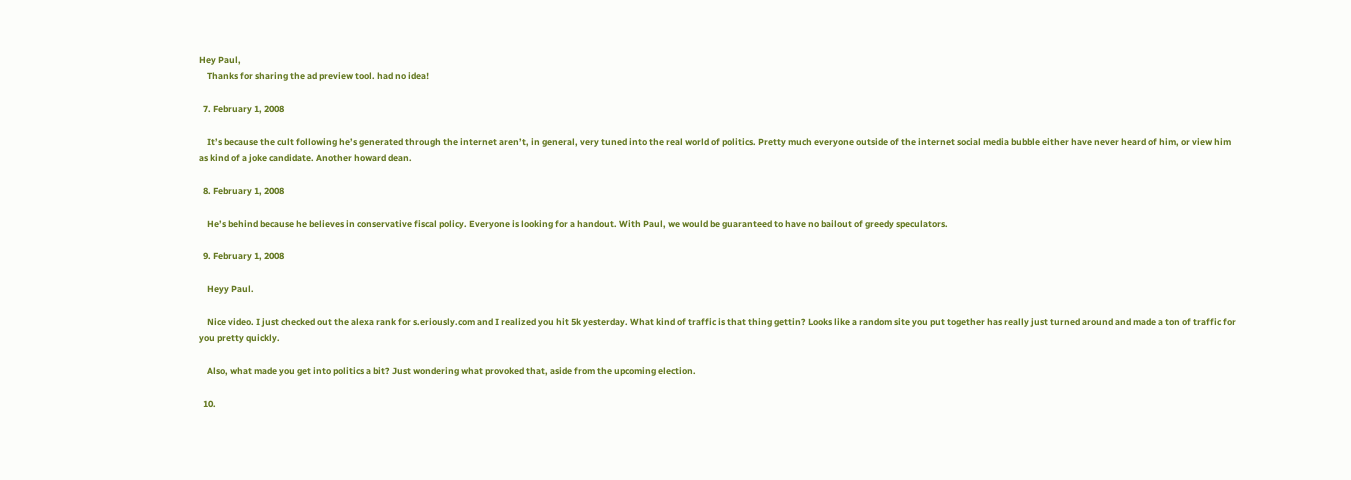Hey Paul,
    Thanks for sharing the ad preview tool. had no idea!

  7. February 1, 2008

    It’s because the cult following he’s generated through the internet aren’t, in general, very tuned into the real world of politics. Pretty much everyone outside of the internet social media bubble either have never heard of him, or view him as kind of a joke candidate. Another howard dean.

  8. February 1, 2008

    He’s behind because he believes in conservative fiscal policy. Everyone is looking for a handout. With Paul, we would be guaranteed to have no bailout of greedy speculators.

  9. February 1, 2008

    Heyy Paul.

    Nice video. I just checked out the alexa rank for s.eriously.com and I realized you hit 5k yesterday. What kind of traffic is that thing gettin? Looks like a random site you put together has really just turned around and made a ton of traffic for you pretty quickly.

    Also, what made you get into politics a bit? Just wondering what provoked that, aside from the upcoming election.

  10.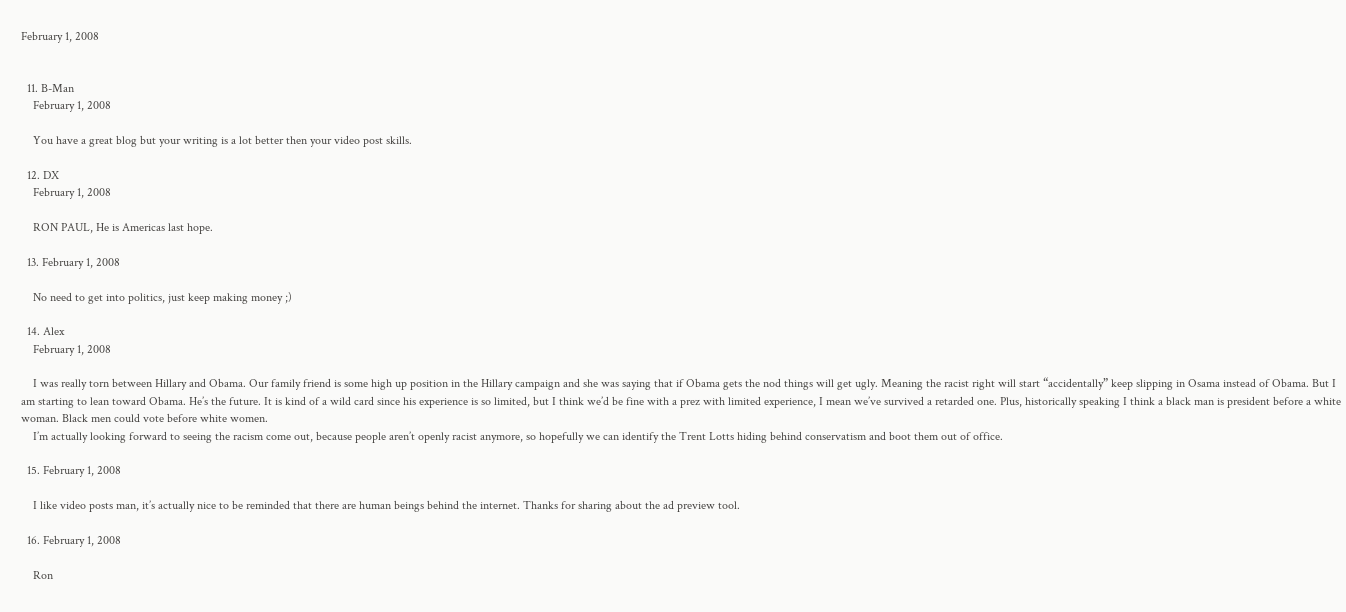February 1, 2008


  11. B-Man
    February 1, 2008

    You have a great blog but your writing is a lot better then your video post skills.

  12. DX
    February 1, 2008

    RON PAUL, He is Americas last hope.

  13. February 1, 2008

    No need to get into politics, just keep making money ;)

  14. Alex
    February 1, 2008

    I was really torn between Hillary and Obama. Our family friend is some high up position in the Hillary campaign and she was saying that if Obama gets the nod things will get ugly. Meaning the racist right will start “accidentally” keep slipping in Osama instead of Obama. But I am starting to lean toward Obama. He’s the future. It is kind of a wild card since his experience is so limited, but I think we’d be fine with a prez with limited experience, I mean we’ve survived a retarded one. Plus, historically speaking I think a black man is president before a white woman. Black men could vote before white women.
    I’m actually looking forward to seeing the racism come out, because people aren’t openly racist anymore, so hopefully we can identify the Trent Lotts hiding behind conservatism and boot them out of office.

  15. February 1, 2008

    I like video posts man, it’s actually nice to be reminded that there are human beings behind the internet. Thanks for sharing about the ad preview tool.

  16. February 1, 2008

    Ron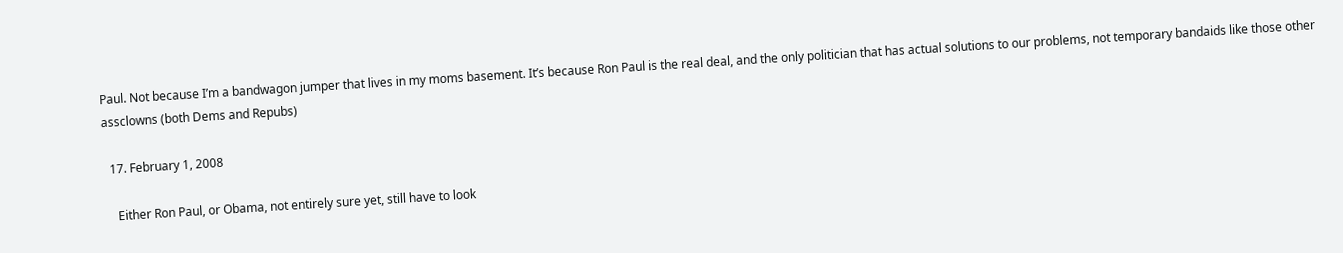Paul. Not because I’m a bandwagon jumper that lives in my moms basement. It’s because Ron Paul is the real deal, and the only politician that has actual solutions to our problems, not temporary bandaids like those other assclowns (both Dems and Repubs)

  17. February 1, 2008

    Either Ron Paul, or Obama, not entirely sure yet, still have to look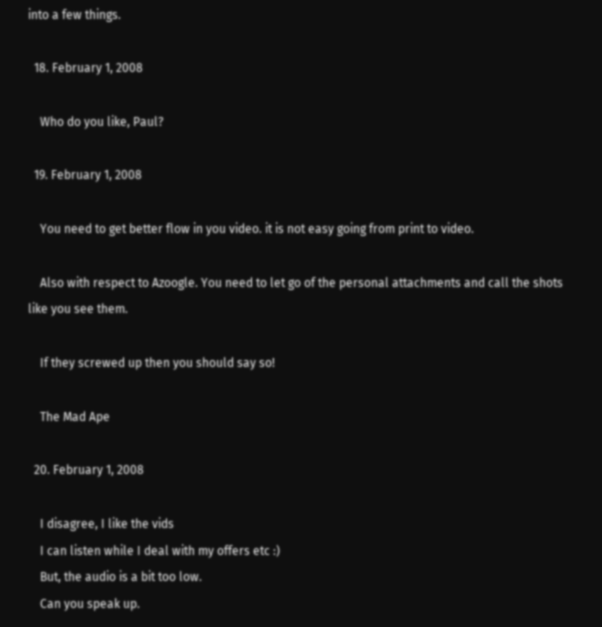into a few things.

  18. February 1, 2008

    Who do you like, Paul?

  19. February 1, 2008

    You need to get better flow in you video. it is not easy going from print to video.

    Also with respect to Azoogle. You need to let go of the personal attachments and call the shots like you see them.

    If they screwed up then you should say so!

    The Mad Ape

  20. February 1, 2008

    I disagree, I like the vids
    I can listen while I deal with my offers etc :)
    But, the audio is a bit too low.
    Can you speak up.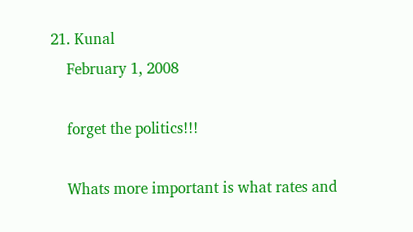21. Kunal
    February 1, 2008

    forget the politics!!!

    Whats more important is what rates and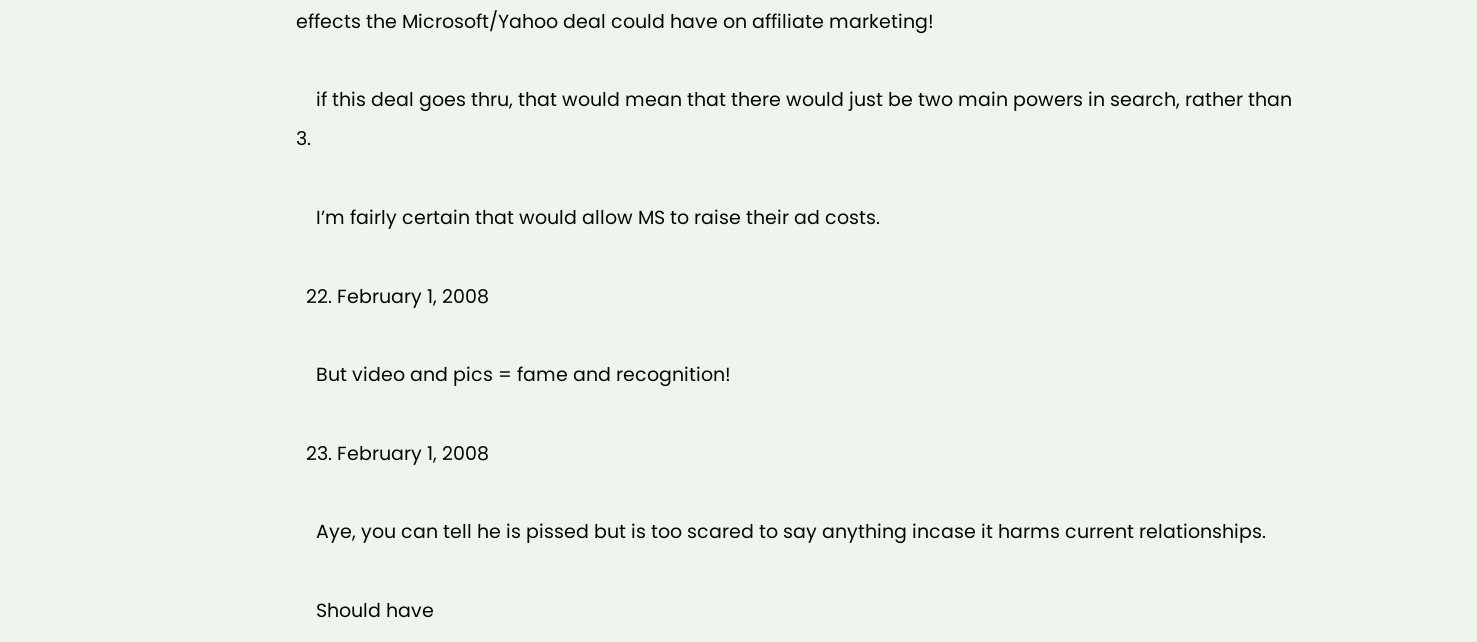effects the Microsoft/Yahoo deal could have on affiliate marketing!

    if this deal goes thru, that would mean that there would just be two main powers in search, rather than 3.

    I’m fairly certain that would allow MS to raise their ad costs.

  22. February 1, 2008

    But video and pics = fame and recognition!

  23. February 1, 2008

    Aye, you can tell he is pissed but is too scared to say anything incase it harms current relationships.

    Should have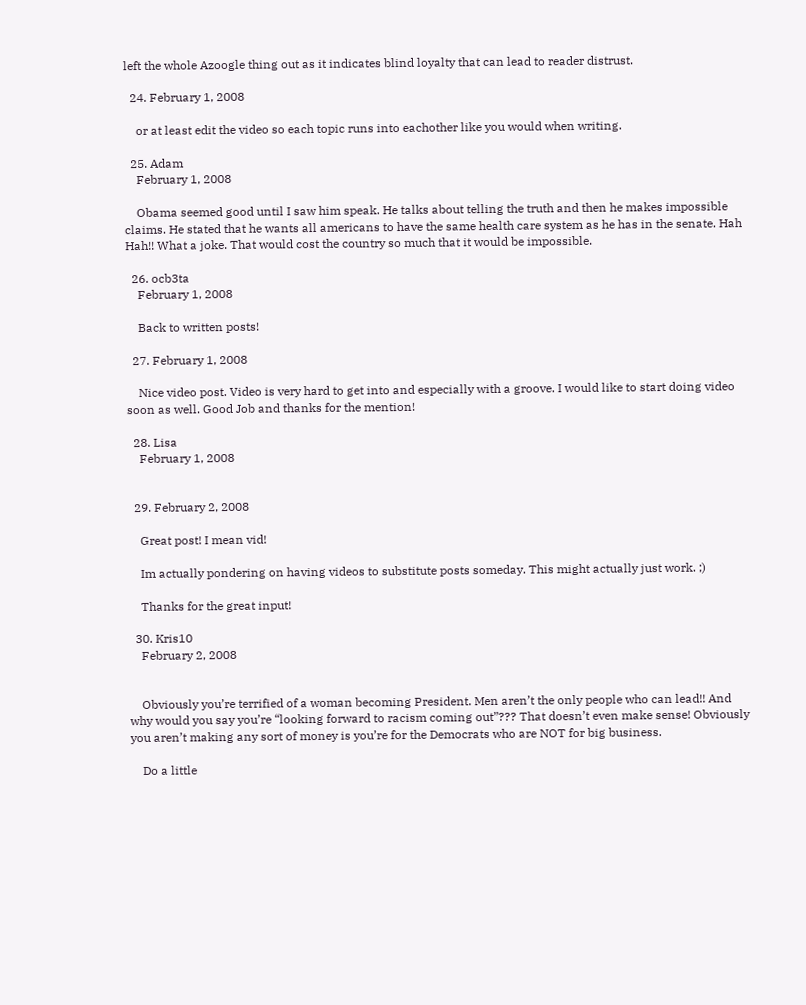left the whole Azoogle thing out as it indicates blind loyalty that can lead to reader distrust.

  24. February 1, 2008

    or at least edit the video so each topic runs into eachother like you would when writing.

  25. Adam
    February 1, 2008

    Obama seemed good until I saw him speak. He talks about telling the truth and then he makes impossible claims. He stated that he wants all americans to have the same health care system as he has in the senate. Hah Hah!! What a joke. That would cost the country so much that it would be impossible.

  26. ocb3ta
    February 1, 2008

    Back to written posts!

  27. February 1, 2008

    Nice video post. Video is very hard to get into and especially with a groove. I would like to start doing video soon as well. Good Job and thanks for the mention!

  28. Lisa
    February 1, 2008


  29. February 2, 2008

    Great post! I mean vid!

    Im actually pondering on having videos to substitute posts someday. This might actually just work. ;)

    Thanks for the great input!

  30. Kris10
    February 2, 2008


    Obviously you’re terrified of a woman becoming President. Men aren’t the only people who can lead!! And why would you say you’re “looking forward to racism coming out”??? That doesn’t even make sense! Obviously you aren’t making any sort of money is you’re for the Democrats who are NOT for big business.

    Do a little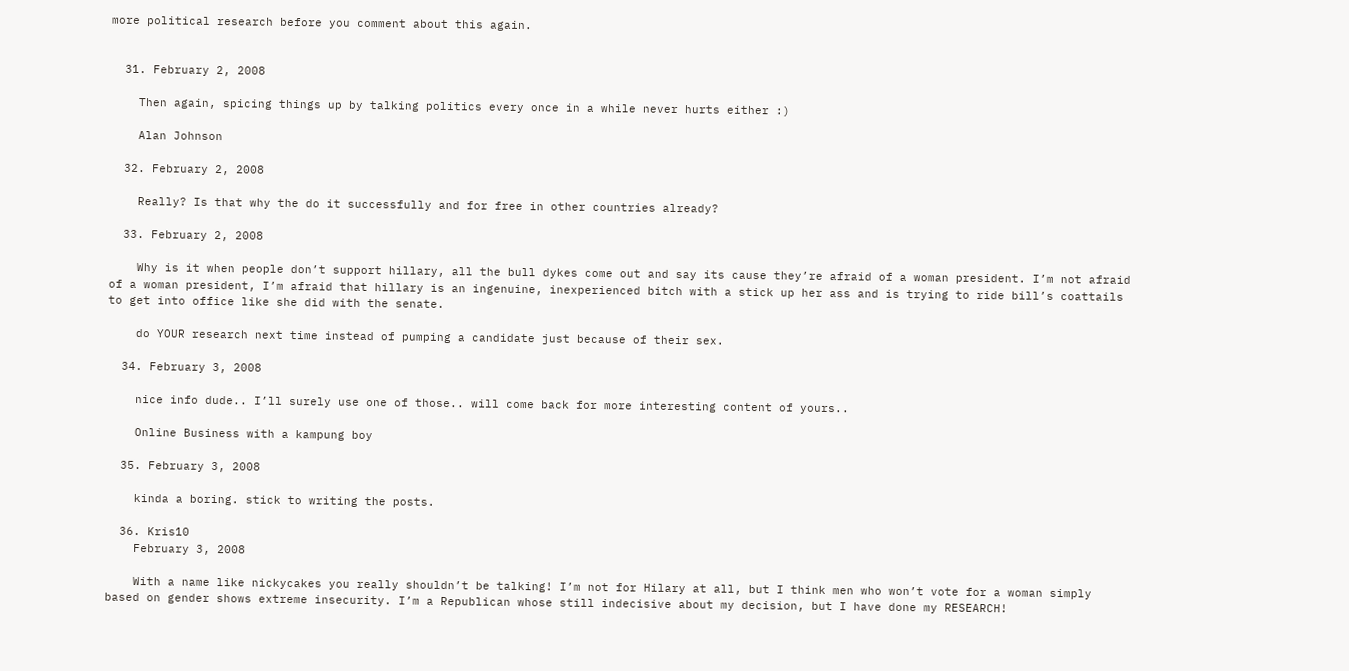more political research before you comment about this again.


  31. February 2, 2008

    Then again, spicing things up by talking politics every once in a while never hurts either :)

    Alan Johnson

  32. February 2, 2008

    Really? Is that why the do it successfully and for free in other countries already?

  33. February 2, 2008

    Why is it when people don’t support hillary, all the bull dykes come out and say its cause they’re afraid of a woman president. I’m not afraid of a woman president, I’m afraid that hillary is an ingenuine, inexperienced bitch with a stick up her ass and is trying to ride bill’s coattails to get into office like she did with the senate.

    do YOUR research next time instead of pumping a candidate just because of their sex.

  34. February 3, 2008

    nice info dude.. I’ll surely use one of those.. will come back for more interesting content of yours..

    Online Business with a kampung boy

  35. February 3, 2008

    kinda a boring. stick to writing the posts.

  36. Kris10
    February 3, 2008

    With a name like nickycakes you really shouldn’t be talking! I’m not for Hilary at all, but I think men who won’t vote for a woman simply based on gender shows extreme insecurity. I’m a Republican whose still indecisive about my decision, but I have done my RESEARCH!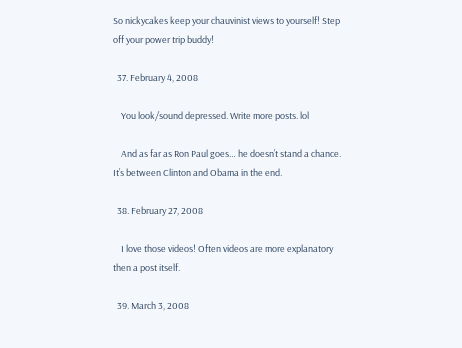So nickycakes keep your chauvinist views to yourself! Step off your power trip buddy!

  37. February 4, 2008

    You look/sound depressed. Write more posts. lol

    And as far as Ron Paul goes… he doesn’t stand a chance. It’s between Clinton and Obama in the end.

  38. February 27, 2008

    I love those videos! Often videos are more explanatory then a post itself.

  39. March 3, 2008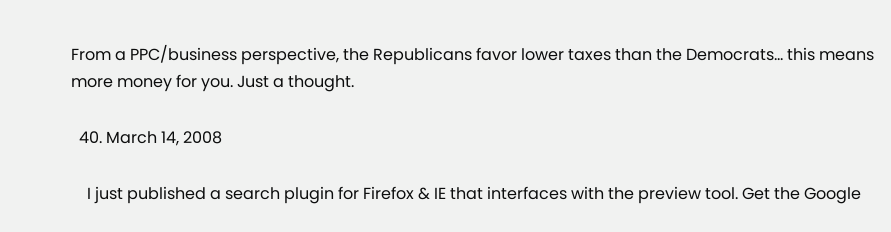From a PPC/business perspective, the Republicans favor lower taxes than the Democrats… this means more money for you. Just a thought.

  40. March 14, 2008

    I just published a search plugin for Firefox & IE that interfaces with the preview tool. Get the Google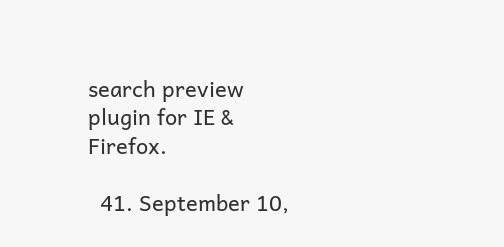search preview plugin for IE & Firefox.

  41. September 10,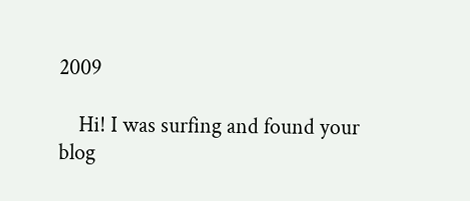2009

    Hi! I was surfing and found your blog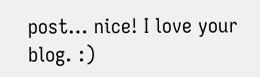post… nice! I love your blog. :)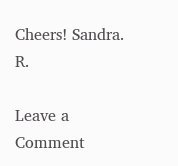Cheers! Sandra. R.

Leave a Comment